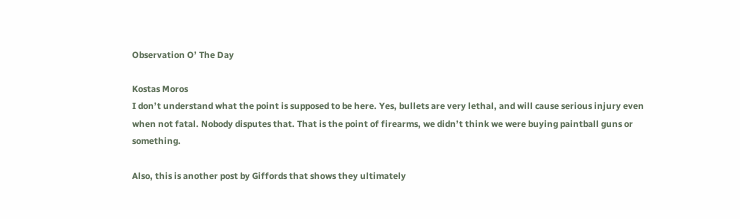Observation O’ The Day

Kostas Moros
I don’t understand what the point is supposed to be here. Yes, bullets are very lethal, and will cause serious injury even when not fatal. Nobody disputes that. That is the point of firearms, we didn’t think we were buying paintball guns or something.

Also, this is another post by Giffords that shows they ultimately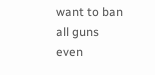want to ban all guns even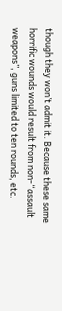though they won’t admit it. Because these same horrific wounds would result from non-“assault weapons”, guns limited to ten rounds, etc.